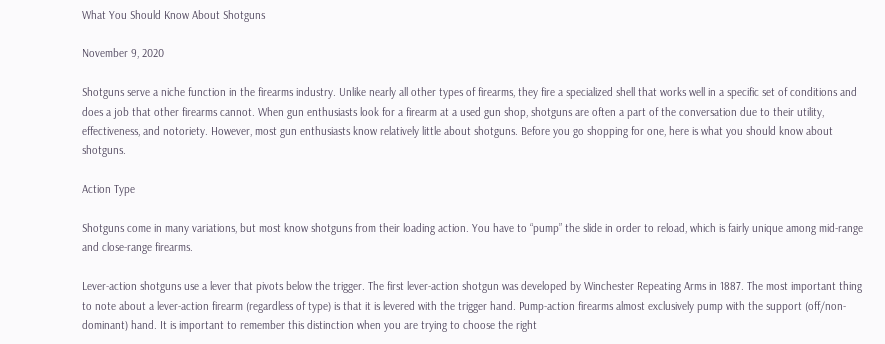What You Should Know About Shotguns

November 9, 2020

Shotguns serve a niche function in the firearms industry. Unlike nearly all other types of firearms, they fire a specialized shell that works well in a specific set of conditions and does a job that other firearms cannot. When gun enthusiasts look for a firearm at a used gun shop, shotguns are often a part of the conversation due to their utility, effectiveness, and notoriety. However, most gun enthusiasts know relatively little about shotguns. Before you go shopping for one, here is what you should know about shotguns.

Action Type

Shotguns come in many variations, but most know shotguns from their loading action. You have to “pump” the slide in order to reload, which is fairly unique among mid-range and close-range firearms.

Lever-action shotguns use a lever that pivots below the trigger. The first lever-action shotgun was developed by Winchester Repeating Arms in 1887. The most important thing to note about a lever-action firearm (regardless of type) is that it is levered with the trigger hand. Pump-action firearms almost exclusively pump with the support (off/non-dominant) hand. It is important to remember this distinction when you are trying to choose the right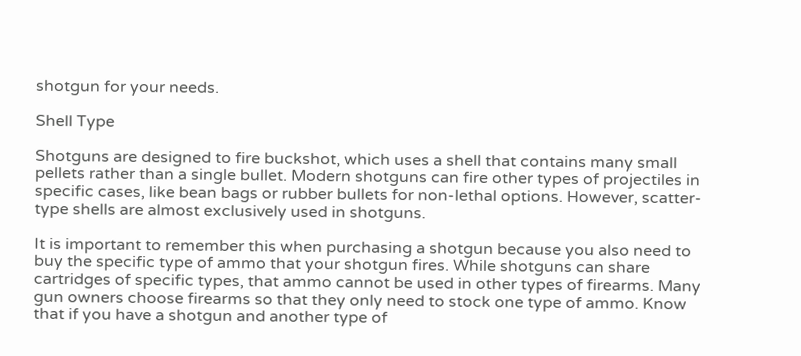shotgun for your needs.

Shell Type

Shotguns are designed to fire buckshot, which uses a shell that contains many small pellets rather than a single bullet. Modern shotguns can fire other types of projectiles in specific cases, like bean bags or rubber bullets for non-lethal options. However, scatter-type shells are almost exclusively used in shotguns.

It is important to remember this when purchasing a shotgun because you also need to buy the specific type of ammo that your shotgun fires. While shotguns can share cartridges of specific types, that ammo cannot be used in other types of firearms. Many gun owners choose firearms so that they only need to stock one type of ammo. Know that if you have a shotgun and another type of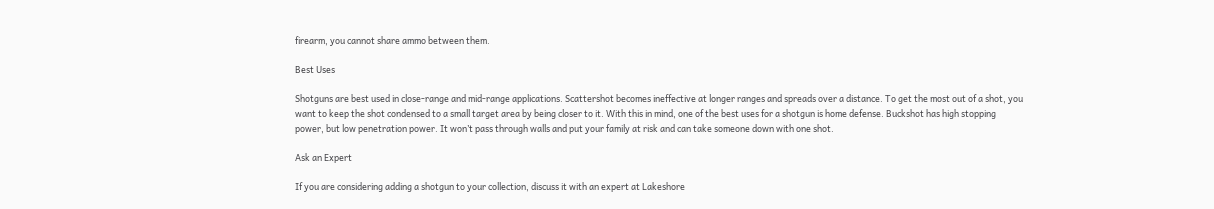firearm, you cannot share ammo between them.

Best Uses

Shotguns are best used in close-range and mid-range applications. Scattershot becomes ineffective at longer ranges and spreads over a distance. To get the most out of a shot, you want to keep the shot condensed to a small target area by being closer to it. With this in mind, one of the best uses for a shotgun is home defense. Buckshot has high stopping power, but low penetration power. It won’t pass through walls and put your family at risk and can take someone down with one shot.

Ask an Expert

If you are considering adding a shotgun to your collection, discuss it with an expert at Lakeshore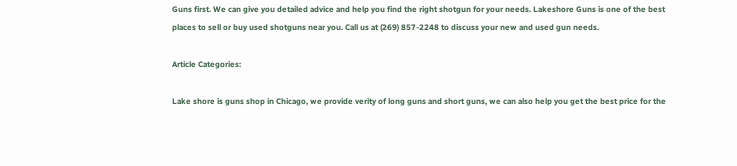Guns first. We can give you detailed advice and help you find the right shotgun for your needs. Lakeshore Guns is one of the best places to sell or buy used shotguns near you. Call us at (269) 857-2248 to discuss your new and used gun needs.

Article Categories:

Lake shore is guns shop in Chicago, we provide verity of long guns and short guns, we can also help you get the best price for the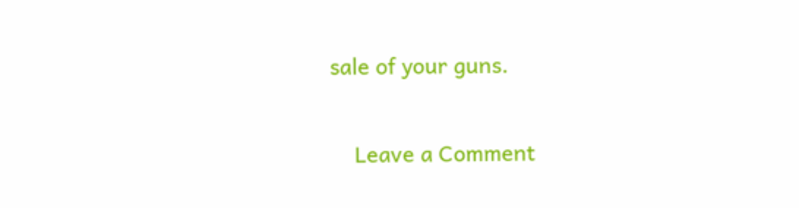sale of your guns.

    Leave a Comment